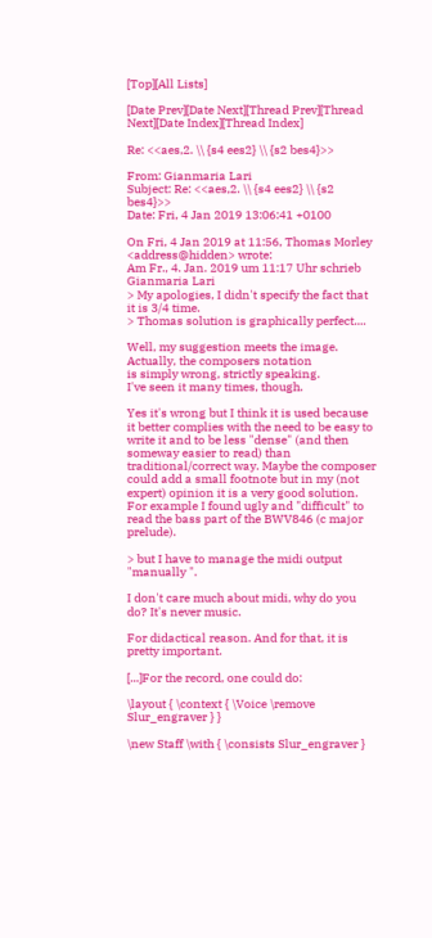[Top][All Lists]

[Date Prev][Date Next][Thread Prev][Thread Next][Date Index][Thread Index]

Re: <<aes,2. \\ {s4 ees2} \\ {s2 bes4}>>

From: Gianmaria Lari
Subject: Re: <<aes,2. \\ {s4 ees2} \\ {s2 bes4}>>
Date: Fri, 4 Jan 2019 13:06:41 +0100

On Fri, 4 Jan 2019 at 11:56, Thomas Morley <address@hidden> wrote:
Am Fr., 4. Jan. 2019 um 11:17 Uhr schrieb Gianmaria Lari
> My apologies, I didn't specify the fact that it is 3/4 time.
> Thomas solution is graphically perfect....

Well, my suggestion meets the image. Actually, the composers notation
is simply wrong, strictly speaking.
I've seen it many times, though.

Yes it's wrong but I think it is used because it better complies with the need to be easy to write it and to be less "dense" (and then someway easier to read) than traditional/correct way. Maybe the composer could add a small footnote but in my (not expert) opinion it is a very good solution. For example I found ugly and "difficult" to read the bass part of the BWV846 (c major prelude).

> but I have to manage the midi output "manually ".

I don't care much about midi, why do you do? It's never music.

For didactical reason. And for that, it is pretty important.

[...]For the record, one could do:

\layout { \context { \Voice \remove Slur_engraver } }

\new Staff \with { \consists Slur_engraver }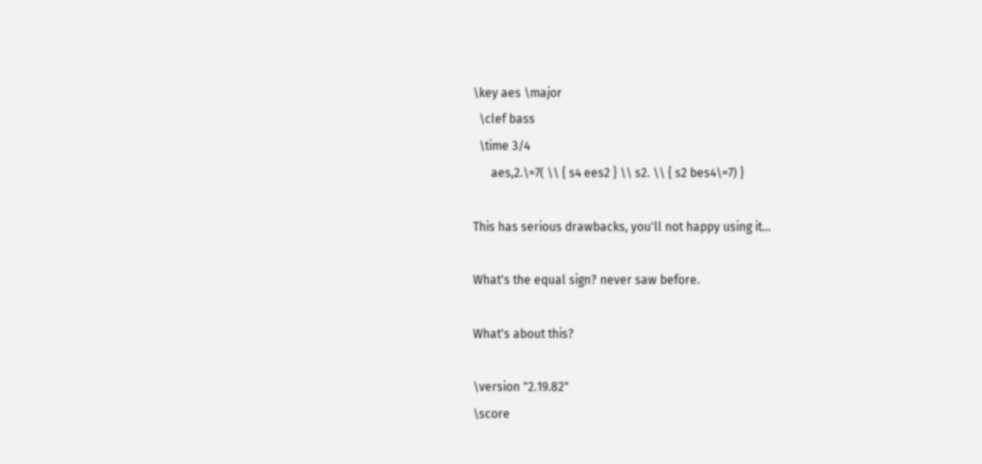\key aes \major
  \clef bass
  \time 3/4
      aes,2.\=7( \\ { s4 ees2 } \\ s2. \\ { s2 bes4\=7) }

This has serious drawbacks, you'll not happy using it...

What's the equal sign? never saw before.

What's about this?

\version "2.19.82"
\score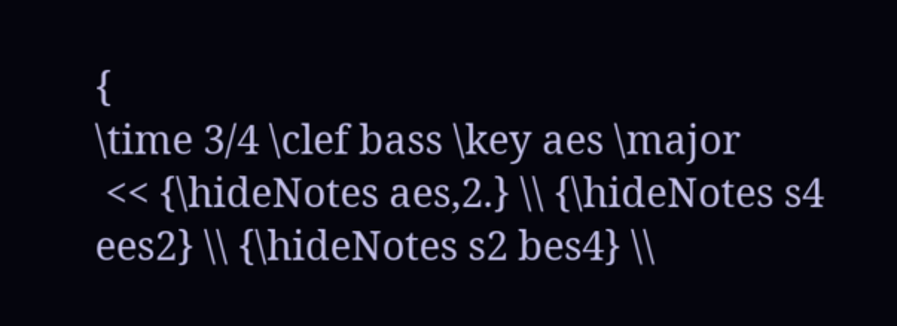{
\time 3/4 \clef bass \key aes \major
 << {\hideNotes aes,2.} \\ {\hideNotes s4 ees2} \\ {\hideNotes s2 bes4} \\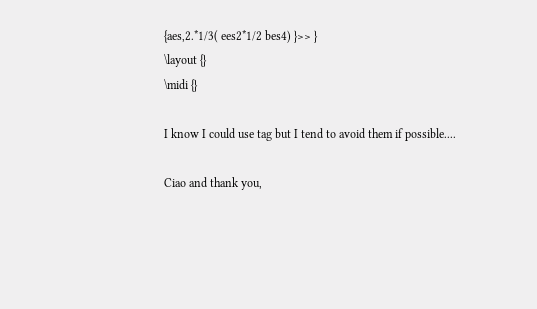{aes,2.*1/3( ees2*1/2 bes4) }>> }
\layout {}
\midi {}

I know I could use tag but I tend to avoid them if possible....

Ciao and thank you,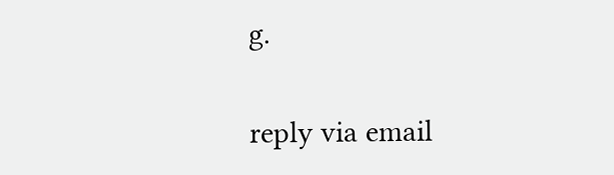g.


reply via email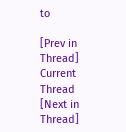to

[Prev in Thread] Current Thread [Next in Thread]